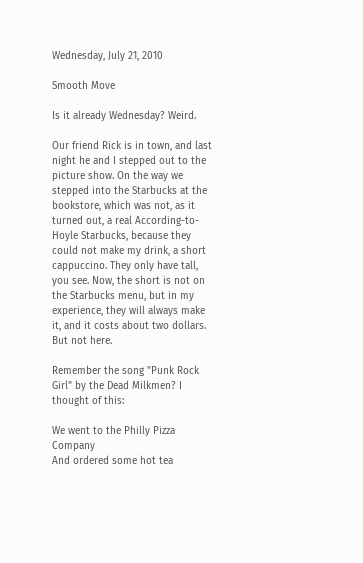Wednesday, July 21, 2010

Smooth Move

Is it already Wednesday? Weird.

Our friend Rick is in town, and last night he and I stepped out to the picture show. On the way we stepped into the Starbucks at the bookstore, which was not, as it turned out, a real According-to-Hoyle Starbucks, because they could not make my drink, a short cappuccino. They only have tall, you see. Now, the short is not on the Starbucks menu, but in my experience, they will always make it, and it costs about two dollars. But not here.

Remember the song "Punk Rock Girl" by the Dead Milkmen? I thought of this:

We went to the Philly Pizza Company
And ordered some hot tea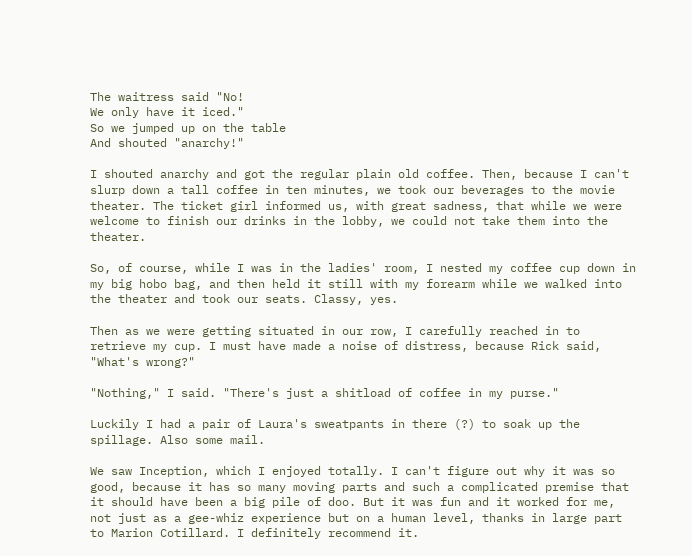The waitress said "No!
We only have it iced."
So we jumped up on the table
And shouted "anarchy!"

I shouted anarchy and got the regular plain old coffee. Then, because I can't slurp down a tall coffee in ten minutes, we took our beverages to the movie theater. The ticket girl informed us, with great sadness, that while we were welcome to finish our drinks in the lobby, we could not take them into the theater.

So, of course, while I was in the ladies' room, I nested my coffee cup down in my big hobo bag, and then held it still with my forearm while we walked into the theater and took our seats. Classy, yes.

Then as we were getting situated in our row, I carefully reached in to retrieve my cup. I must have made a noise of distress, because Rick said, "What's wrong?"

"Nothing," I said. "There's just a shitload of coffee in my purse."

Luckily I had a pair of Laura's sweatpants in there (?) to soak up the spillage. Also some mail.

We saw Inception, which I enjoyed totally. I can't figure out why it was so good, because it has so many moving parts and such a complicated premise that it should have been a big pile of doo. But it was fun and it worked for me, not just as a gee-whiz experience but on a human level, thanks in large part to Marion Cotillard. I definitely recommend it.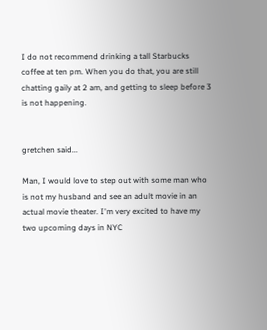I do not recommend drinking a tall Starbucks coffee at ten pm. When you do that, you are still chatting gaily at 2 am, and getting to sleep before 3 is not happening.


gretchen said...

Man, I would love to step out with some man who is not my husband and see an adult movie in an actual movie theater. I'm very excited to have my two upcoming days in NYC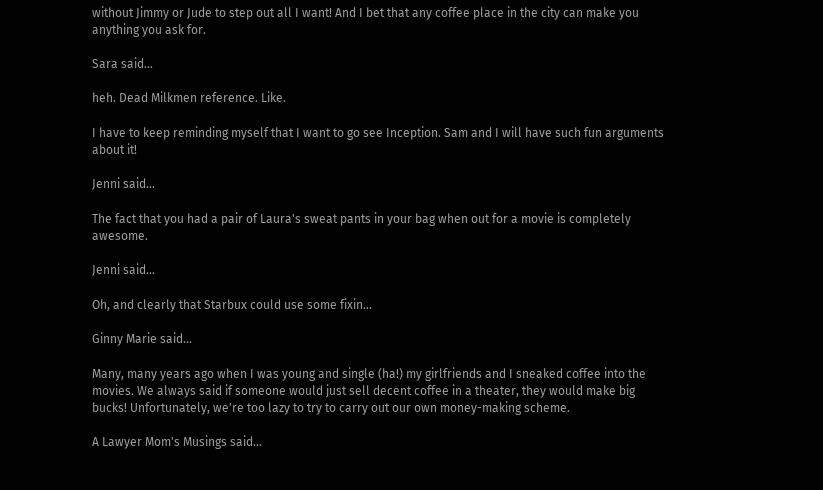without Jimmy or Jude to step out all I want! And I bet that any coffee place in the city can make you anything you ask for.

Sara said...

heh. Dead Milkmen reference. Like.

I have to keep reminding myself that I want to go see Inception. Sam and I will have such fun arguments about it!

Jenni said...

The fact that you had a pair of Laura's sweat pants in your bag when out for a movie is completely awesome.

Jenni said...

Oh, and clearly that Starbux could use some fixin...

Ginny Marie said...

Many, many years ago when I was young and single (ha!) my girlfriends and I sneaked coffee into the movies. We always said if someone would just sell decent coffee in a theater, they would make big bucks! Unfortunately, we're too lazy to try to carry out our own money-making scheme.

A Lawyer Mom's Musings said...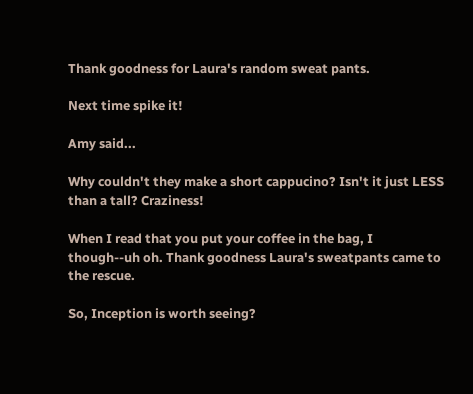Thank goodness for Laura's random sweat pants.

Next time spike it!

Amy said...

Why couldn't they make a short cappucino? Isn't it just LESS than a tall? Craziness!

When I read that you put your coffee in the bag, I though--uh oh. Thank goodness Laura's sweatpants came to the rescue.

So, Inception is worth seeing?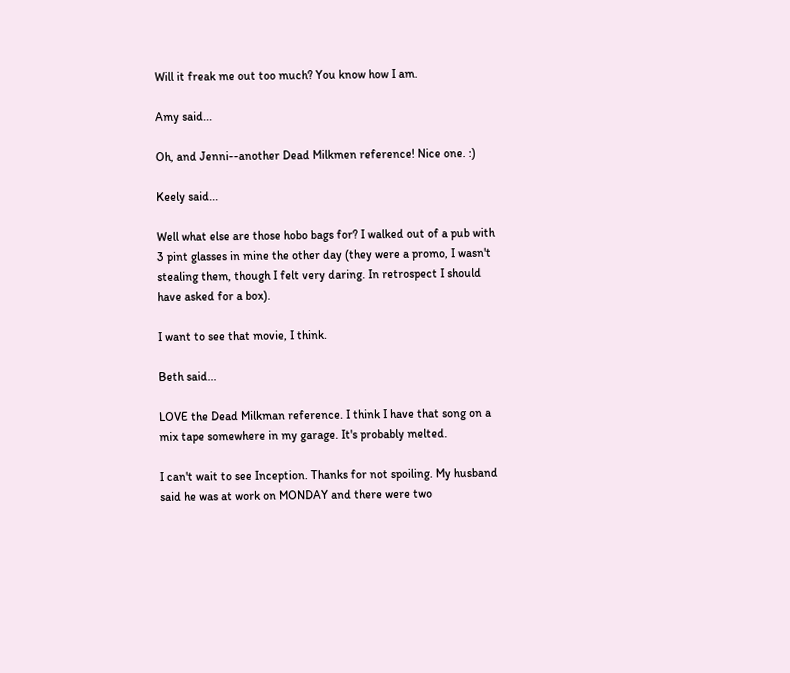Will it freak me out too much? You know how I am.

Amy said...

Oh, and Jenni--another Dead Milkmen reference! Nice one. :)

Keely said...

Well what else are those hobo bags for? I walked out of a pub with 3 pint glasses in mine the other day (they were a promo, I wasn't stealing them, though I felt very daring. In retrospect I should have asked for a box).

I want to see that movie, I think.

Beth said...

LOVE the Dead Milkman reference. I think I have that song on a mix tape somewhere in my garage. It's probably melted.

I can't wait to see Inception. Thanks for not spoiling. My husband said he was at work on MONDAY and there were two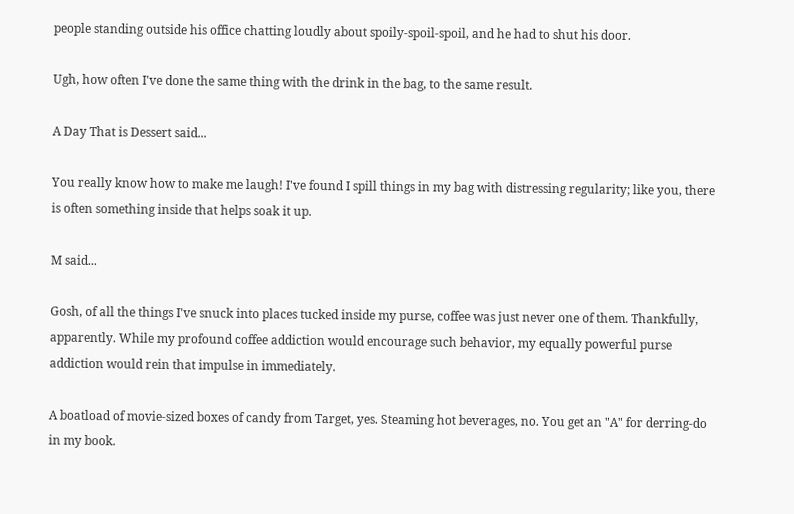people standing outside his office chatting loudly about spoily-spoil-spoil, and he had to shut his door.

Ugh, how often I've done the same thing with the drink in the bag, to the same result.

A Day That is Dessert said...

You really know how to make me laugh! I've found I spill things in my bag with distressing regularity; like you, there is often something inside that helps soak it up.

M said...

Gosh, of all the things I've snuck into places tucked inside my purse, coffee was just never one of them. Thankfully, apparently. While my profound coffee addiction would encourage such behavior, my equally powerful purse addiction would rein that impulse in immediately.

A boatload of movie-sized boxes of candy from Target, yes. Steaming hot beverages, no. You get an "A" for derring-do in my book.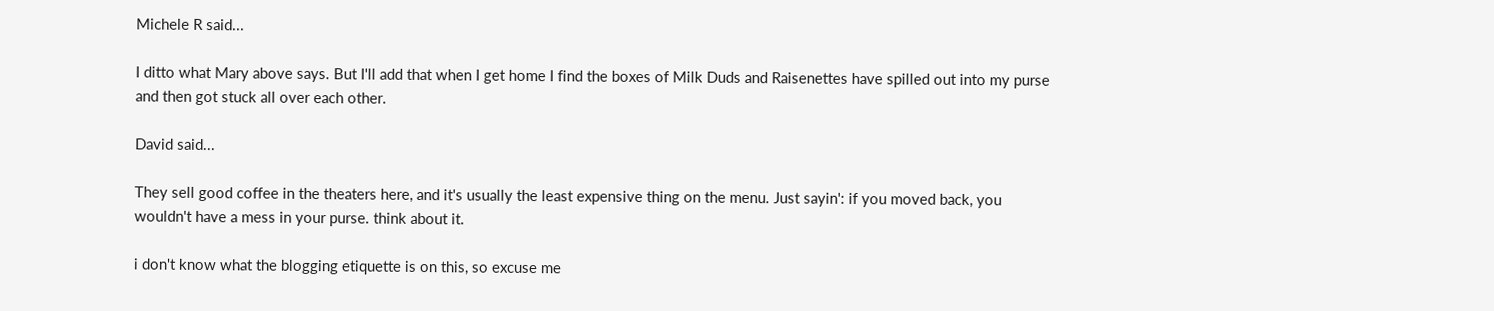Michele R said...

I ditto what Mary above says. But I'll add that when I get home I find the boxes of Milk Duds and Raisenettes have spilled out into my purse and then got stuck all over each other.

David said...

They sell good coffee in the theaters here, and it's usually the least expensive thing on the menu. Just sayin': if you moved back, you wouldn't have a mess in your purse. think about it.

i don't know what the blogging etiquette is on this, so excuse me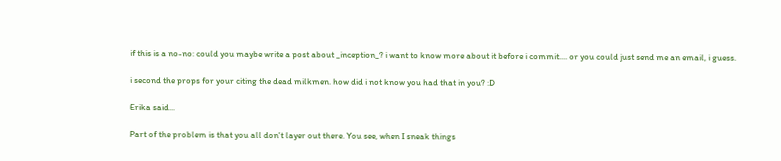if this is a no-no: could you maybe write a post about _inception_? i want to know more about it before i commit.... or you could just send me an email, i guess.

i second the props for your citing the dead milkmen. how did i not know you had that in you? :D

Erika said...

Part of the problem is that you all don't layer out there. You see, when I sneak things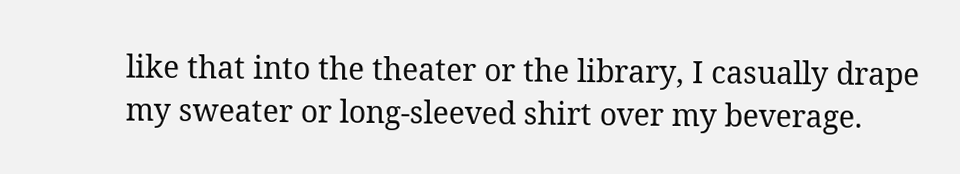like that into the theater or the library, I casually drape my sweater or long-sleeved shirt over my beverage.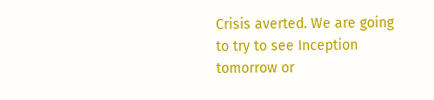Crisis averted. We are going to try to see Inception tomorrow or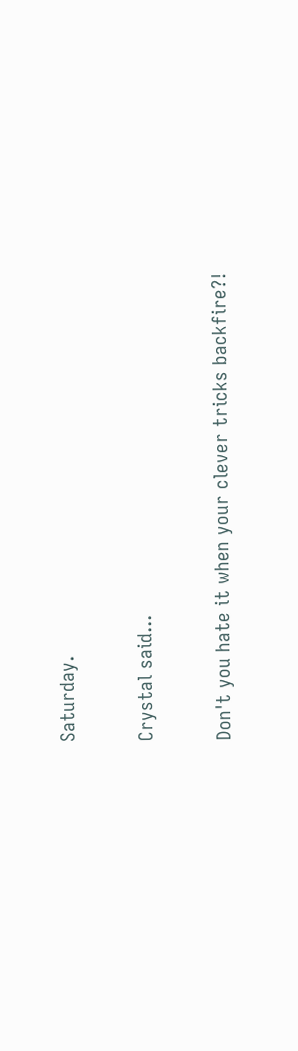Saturday.

Crystal said...

Don't you hate it when your clever tricks backfire?!